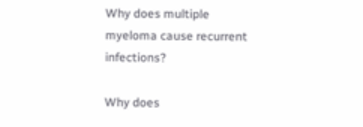Why does multiple myeloma cause recurrent infections?

Why does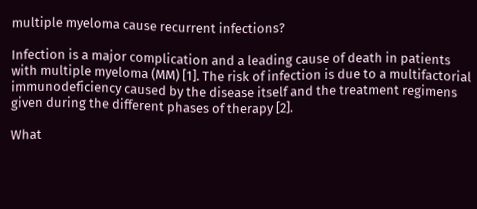multiple myeloma cause recurrent infections?

Infection is a major complication and a leading cause of death in patients with multiple myeloma (MM) [1]. The risk of infection is due to a multifactorial immunodeficiency caused by the disease itself and the treatment regimens given during the different phases of therapy [2].

What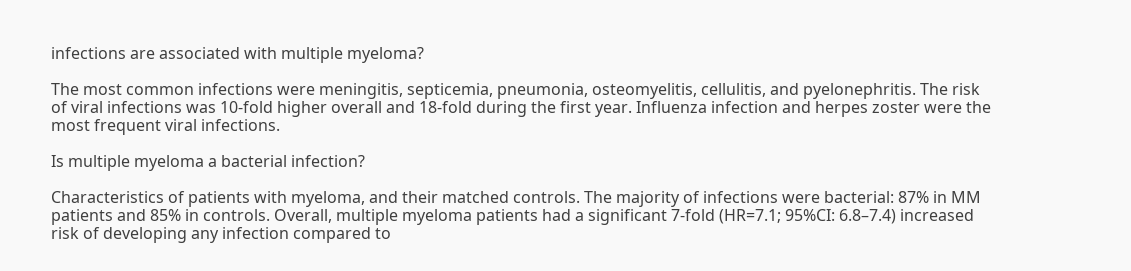infections are associated with multiple myeloma?

The most common infections were meningitis, septicemia, pneumonia, osteomyelitis, cellulitis, and pyelonephritis. The risk of viral infections was 10-fold higher overall and 18-fold during the first year. Influenza infection and herpes zoster were the most frequent viral infections.

Is multiple myeloma a bacterial infection?

Characteristics of patients with myeloma, and their matched controls. The majority of infections were bacterial: 87% in MM patients and 85% in controls. Overall, multiple myeloma patients had a significant 7-fold (HR=7.1; 95%CI: 6.8–7.4) increased risk of developing any infection compared to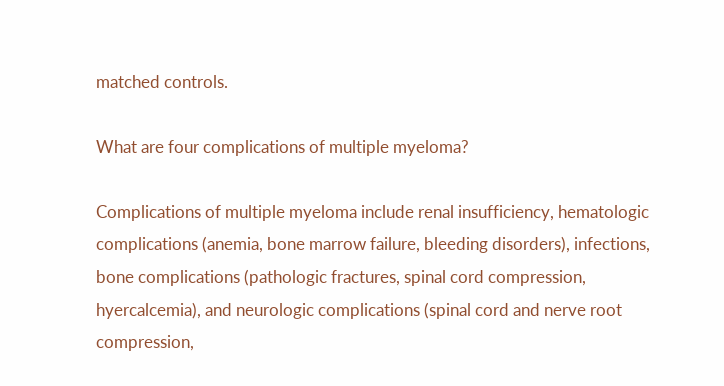matched controls.

What are four complications of multiple myeloma?

Complications of multiple myeloma include renal insufficiency, hematologic complications (anemia, bone marrow failure, bleeding disorders), infections, bone complications (pathologic fractures, spinal cord compression, hyercalcemia), and neurologic complications (spinal cord and nerve root compression,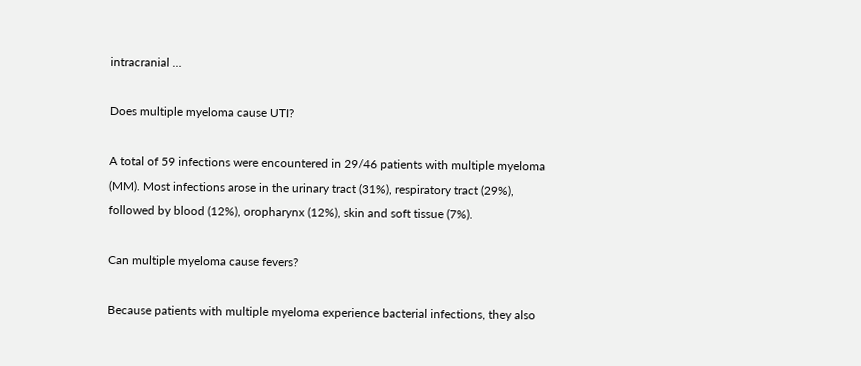intracranial …

Does multiple myeloma cause UTI?

A total of 59 infections were encountered in 29/46 patients with multiple myeloma (MM). Most infections arose in the urinary tract (31%), respiratory tract (29%), followed by blood (12%), oropharynx (12%), skin and soft tissue (7%).

Can multiple myeloma cause fevers?

Because patients with multiple myeloma experience bacterial infections, they also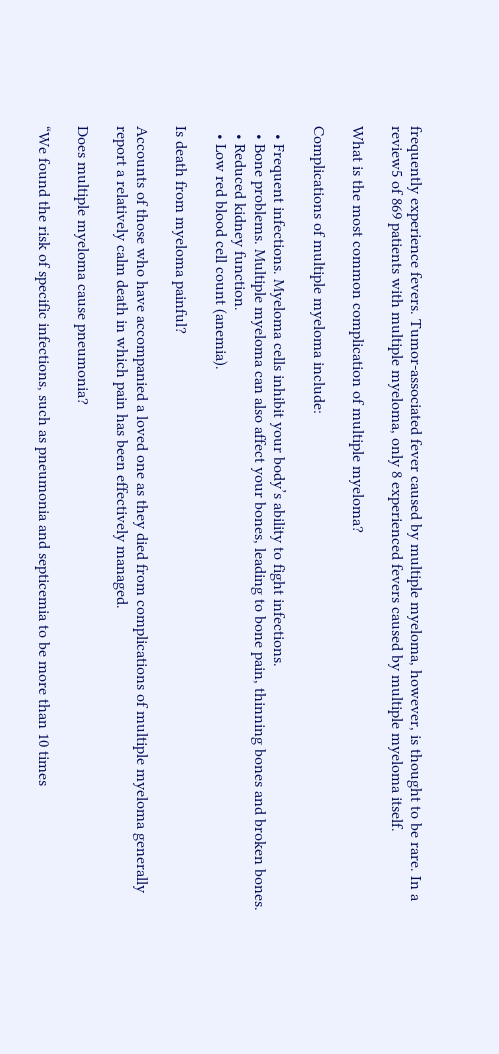frequently experience fevers. Tumor-associated fever caused by multiple myeloma, however, is thought to be rare. In a review5 of 869 patients with multiple myeloma, only 8 experienced fevers caused by multiple myeloma itself.

What is the most common complication of multiple myeloma?

Complications of multiple myeloma include:

  • Frequent infections. Myeloma cells inhibit your body’s ability to fight infections.
  • Bone problems. Multiple myeloma can also affect your bones, leading to bone pain, thinning bones and broken bones.
  • Reduced kidney function.
  • Low red blood cell count (anemia).

Is death from myeloma painful?

Accounts of those who have accompanied a loved one as they died from complications of multiple myeloma generally report a relatively calm death in which pain has been effectively managed.

Does multiple myeloma cause pneumonia?

“We found the risk of specific infections, such as pneumonia and septicemia to be more than 10 times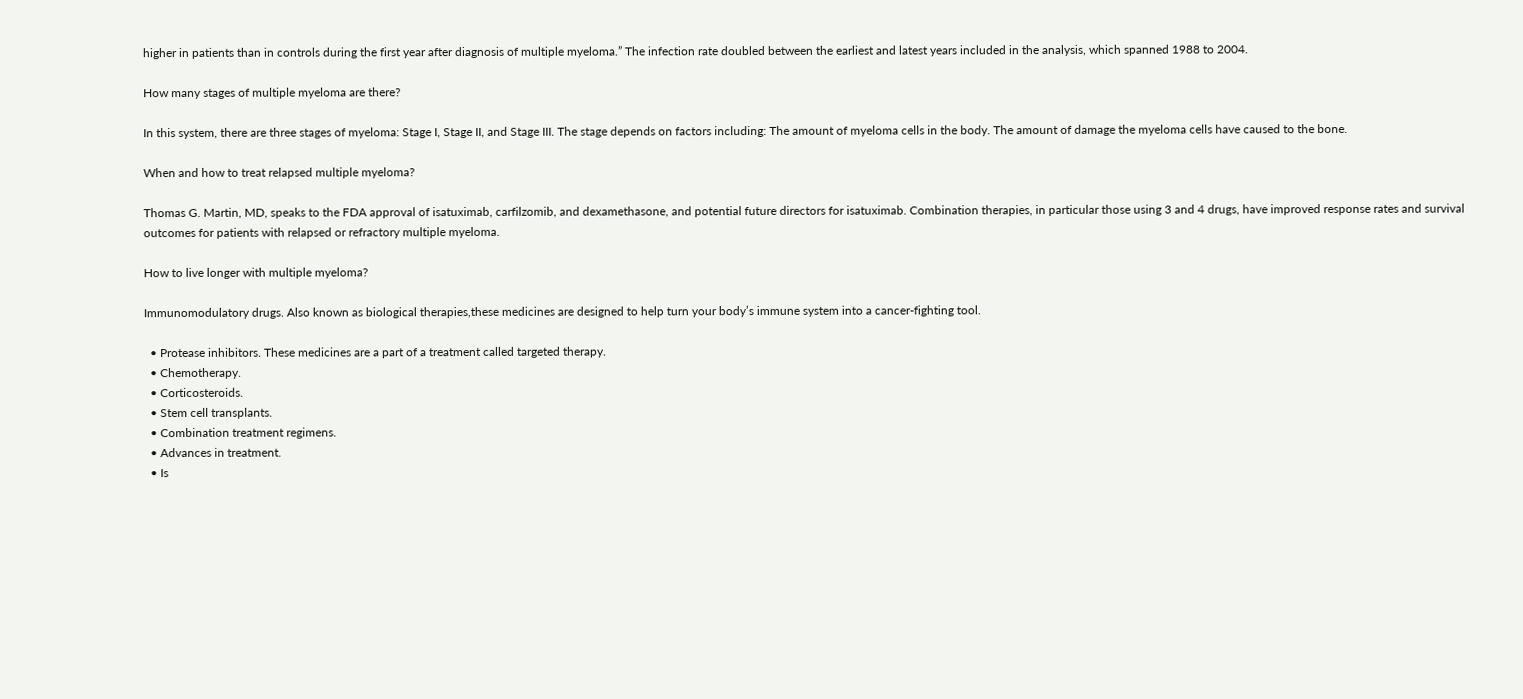higher in patients than in controls during the first year after diagnosis of multiple myeloma.” The infection rate doubled between the earliest and latest years included in the analysis, which spanned 1988 to 2004.

How many stages of multiple myeloma are there?

In this system, there are three stages of myeloma: Stage I, Stage II, and Stage III. The stage depends on factors including: The amount of myeloma cells in the body. The amount of damage the myeloma cells have caused to the bone.

When and how to treat relapsed multiple myeloma?

Thomas G. Martin, MD, speaks to the FDA approval of isatuximab, carfilzomib, and dexamethasone, and potential future directors for isatuximab. Combination therapies, in particular those using 3 and 4 drugs, have improved response rates and survival outcomes for patients with relapsed or refractory multiple myeloma.

How to live longer with multiple myeloma?

Immunomodulatory drugs. Also known as biological therapies,these medicines are designed to help turn your body’s immune system into a cancer-fighting tool.

  • Protease inhibitors. These medicines are a part of a treatment called targeted therapy.
  • Chemotherapy.
  • Corticosteroids.
  • Stem cell transplants.
  • Combination treatment regimens.
  • Advances in treatment.
  • Is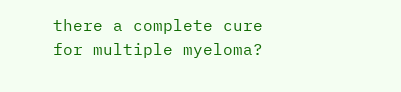there a complete cure for multiple myeloma?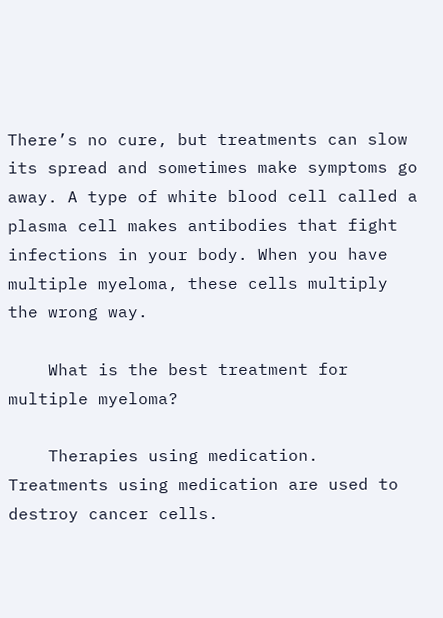There’s no cure, but treatments can slow its spread and sometimes make symptoms go away. A type of white blood cell called a plasma cell makes antibodies that fight infections in your body. When you have multiple myeloma, these cells multiply the wrong way.

    What is the best treatment for multiple myeloma?

    Therapies using medication. Treatments using medication are used to destroy cancer cells.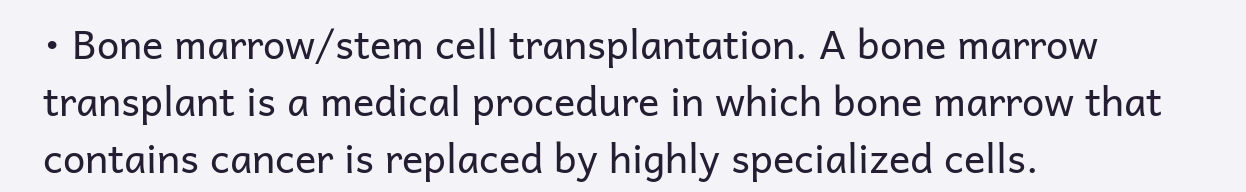• Bone marrow/stem cell transplantation. A bone marrow transplant is a medical procedure in which bone marrow that contains cancer is replaced by highly specialized cells.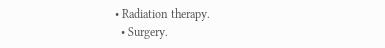• Radiation therapy.
  • Surgery.